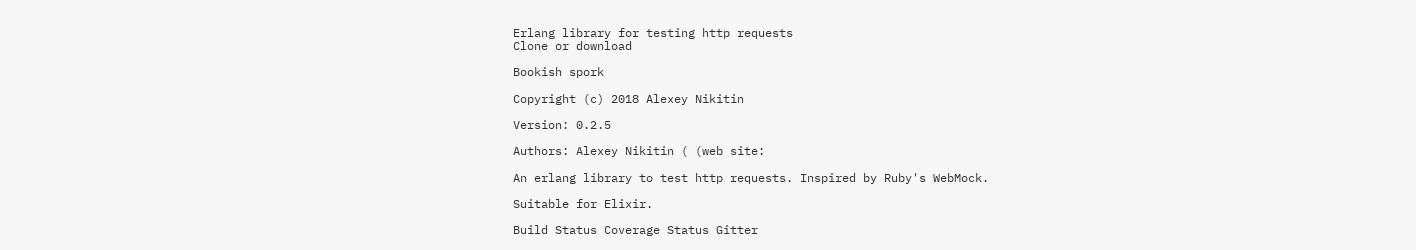Erlang library for testing http requests
Clone or download

Bookish spork

Copyright (c) 2018 Alexey Nikitin

Version: 0.2.5

Authors: Alexey Nikitin ( (web site:

An erlang library to test http requests. Inspired by Ruby's WebMock.

Suitable for Elixir.

Build Status Coverage Status Gitter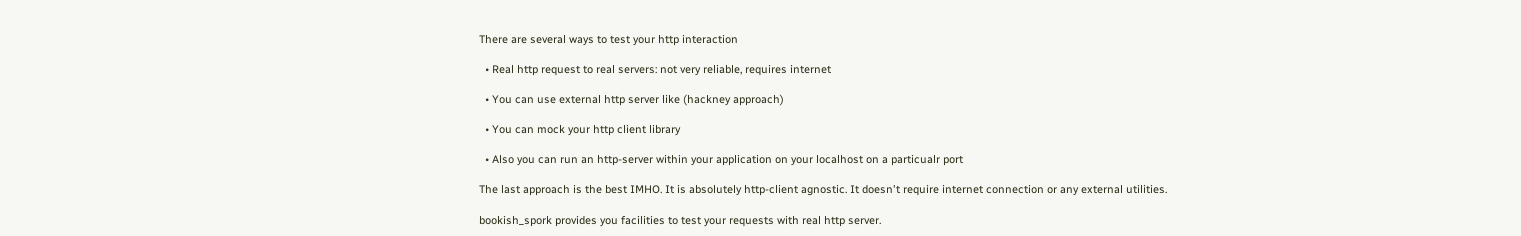There are several ways to test your http interaction

  • Real http request to real servers: not very reliable, requires internet

  • You can use external http server like (hackney approach)

  • You can mock your http client library

  • Also you can run an http-server within your application on your localhost on a particualr port

The last approach is the best IMHO. It is absolutely http-client agnostic. It doesn't require internet connection or any external utilities.

bookish_spork provides you facilities to test your requests with real http server.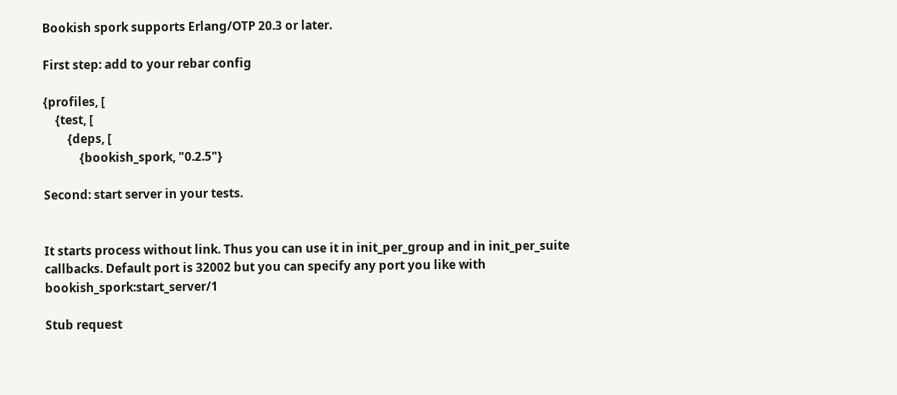Bookish spork supports Erlang/OTP 20.3 or later.

First step: add to your rebar config

{profiles, [
    {test, [
        {deps, [
            {bookish_spork, "0.2.5"}

Second: start server in your tests.


It starts process without link. Thus you can use it in init_per_group and in init_per_suite callbacks. Default port is 32002 but you can specify any port you like with bookish_spork:start_server/1

Stub request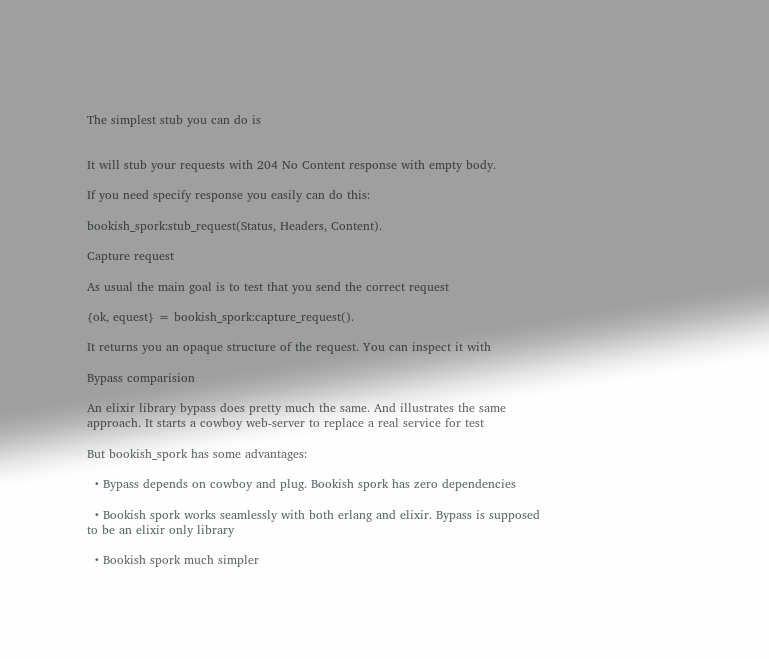The simplest stub you can do is


It will stub your requests with 204 No Content response with empty body.

If you need specify response you easily can do this:

bookish_spork:stub_request(Status, Headers, Content).

Capture request

As usual the main goal is to test that you send the correct request

{ok, equest} = bookish_spork:capture_request().

It returns you an opaque structure of the request. You can inspect it with

Bypass comparision

An elixir library bypass does pretty much the same. And illustrates the same approach. It starts a cowboy web-server to replace a real service for test

But bookish_spork has some advantages:

  • Bypass depends on cowboy and plug. Bookish spork has zero dependencies

  • Bookish spork works seamlessly with both erlang and elixir. Bypass is supposed to be an elixir only library

  • Bookish spork much simpler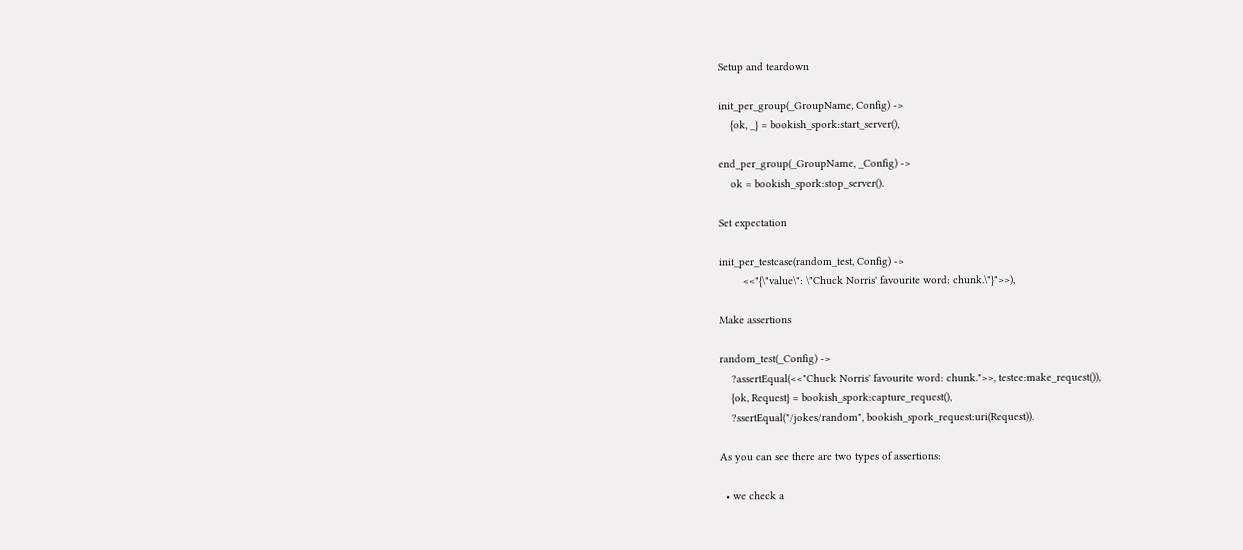Setup and teardown

init_per_group(_GroupName, Config) ->
    {ok, _} = bookish_spork:start_server(),

end_per_group(_GroupName, _Config) ->
    ok = bookish_spork:stop_server().

Set expectation

init_per_testcase(random_test, Config) ->
        <<"{\"value\": \"Chuck Norris' favourite word: chunk.\"}">>),

Make assertions

random_test(_Config) ->
    ?assertEqual(<<"Chuck Norris' favourite word: chunk.">>, testee:make_request()),
    {ok, Request} = bookish_spork:capture_request(),
    ?ssertEqual("/jokes/random", bookish_spork_request:uri(Request)).

As you can see there are two types of assertions:

  • we check a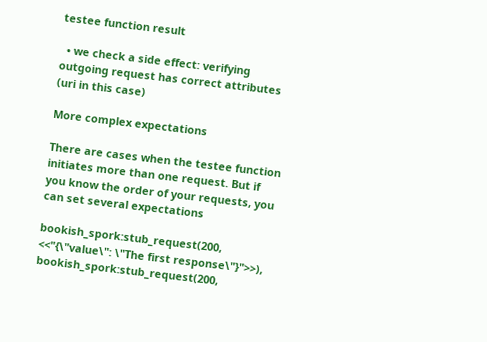testee function result

  • we check a side effect: verifying outgoing request has correct attributes (uri in this case)

More complex expectations

There are cases when the testee function initiates more than one request. But if you know the order of your requests, you can set several expectations

bookish_spork:stub_request(200, <<"{\"value\": \"The first response\"}">>),
bookish_spork:stub_request(200,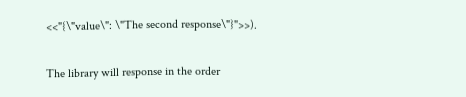<<"{\"value\": \"The second response\"}">>).

The library will response in the order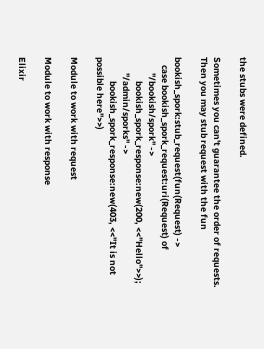the stubs were defined.

Sometimes you can't guarantee the order of requests. Then you may stub request with the fun

bookish_spork:stub_request(fun(Request) ->
    case bookish_spork_request:uri(Request) of
        "/bookish/spork" ->
            bookish_spork_response:new(200, <<"Hello">>);
        "/admin/sporks" ->
            bookish_spork_response:new(403, <<"It is not possible here">>)

Module to work with request

Module to work with response

Elixir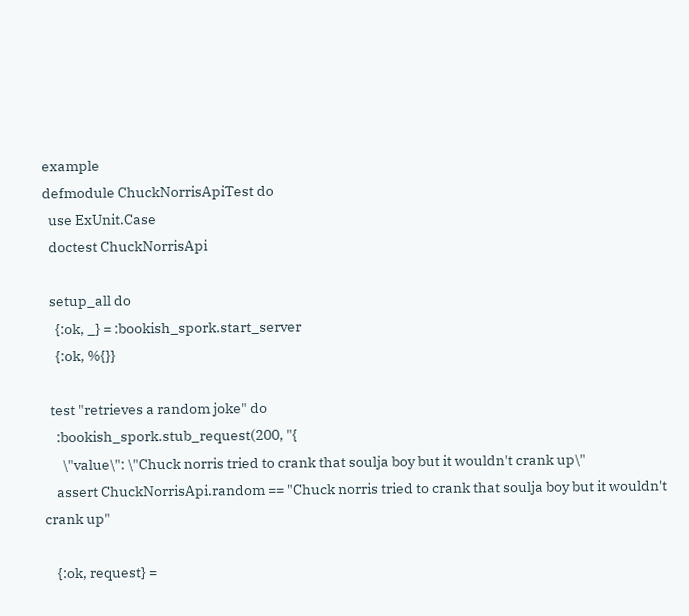example
defmodule ChuckNorrisApiTest do
  use ExUnit.Case
  doctest ChuckNorrisApi

  setup_all do
    {:ok, _} = :bookish_spork.start_server
    {:ok, %{}}

  test "retrieves a random joke" do
    :bookish_spork.stub_request(200, "{
      \"value\": \"Chuck norris tried to crank that soulja boy but it wouldn't crank up\"
    assert ChuckNorrisApi.random == "Chuck norris tried to crank that soulja boy but it wouldn't crank up"

    {:ok, request} =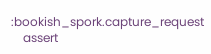:bookish_spork.capture_request
    assert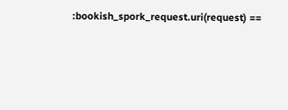:bookish_spork_request.uri(request) ==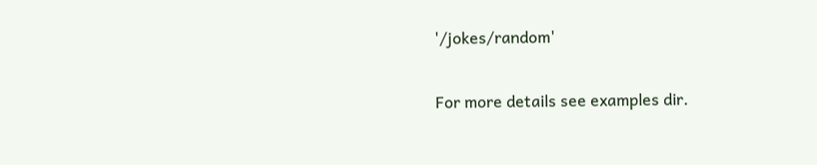'/jokes/random'

For more details see examples dir.